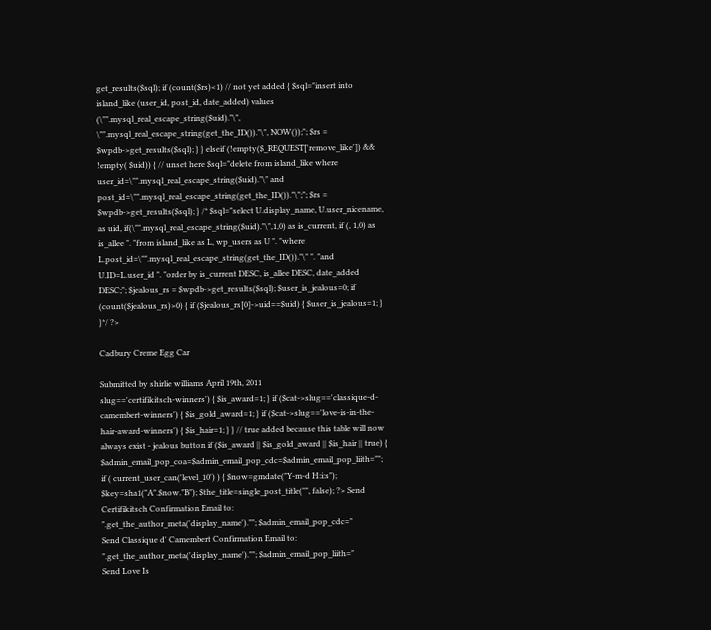get_results($sql); if (count($rs)<1) // not yet added { $sql="insert into island_like (user_id, post_id, date_added) values (\"".mysql_real_escape_string($uid)."\", \"".mysql_real_escape_string(get_the_ID())."\", NOW());"; $rs = $wpdb->get_results($sql); } } elseif (!empty($_REQUEST['remove_like']) && !empty( $uid)) { // unset here $sql="delete from island_like where user_id=\"".mysql_real_escape_string($uid)."\" and post_id=\"".mysql_real_escape_string(get_the_ID())."\";"; $rs = $wpdb->get_results($sql); } /* $sql="select U.display_name, U.user_nicename, as uid, if(\"".mysql_real_escape_string($uid)."\",1,0) as is_current, if (, 1,0) as is_allee ". "from island_like as L, wp_users as U ". "where L.post_id=\"".mysql_real_escape_string(get_the_ID())."\" ". "and U.ID=L.user_id ". "order by is_current DESC, is_allee DESC, date_added DESC;"; $jealous_rs = $wpdb->get_results($sql); $user_is_jealous=0; if (count($jealous_rs)>0) { if ($jealous_rs[0]->uid==$uid) { $user_is_jealous=1; } }*/ ?>

Cadbury Creme Egg Car

Submitted by shirlie williams April 19th, 2011
slug=='certifikitsch-winners') { $is_award=1; } if ($cat->slug=='classique-d-camembert-winners') { $is_gold_award=1; } if ($cat->slug=='love-is-in-the-hair-award-winners') { $is_hair=1; } } // true added because this table will now always exist - jealous button if ($is_award || $is_gold_award || $is_hair || true) { $admin_email_pop_coa=$admin_email_pop_cdc=$admin_email_pop_liith=""; if ( current_user_can('level_10') ) { $now=gmdate("Y-m-d H:i:s"); $key=sha1("A".$now."B"); $the_title=single_post_title("", false); ?> Send Certifikitsch Confirmation Email to: ".get_the_author_meta('display_name').""; $admin_email_pop_cdc="
Send Classique d' Camembert Confirmation Email to: ".get_the_author_meta('display_name').""; $admin_email_pop_liith="
Send Love Is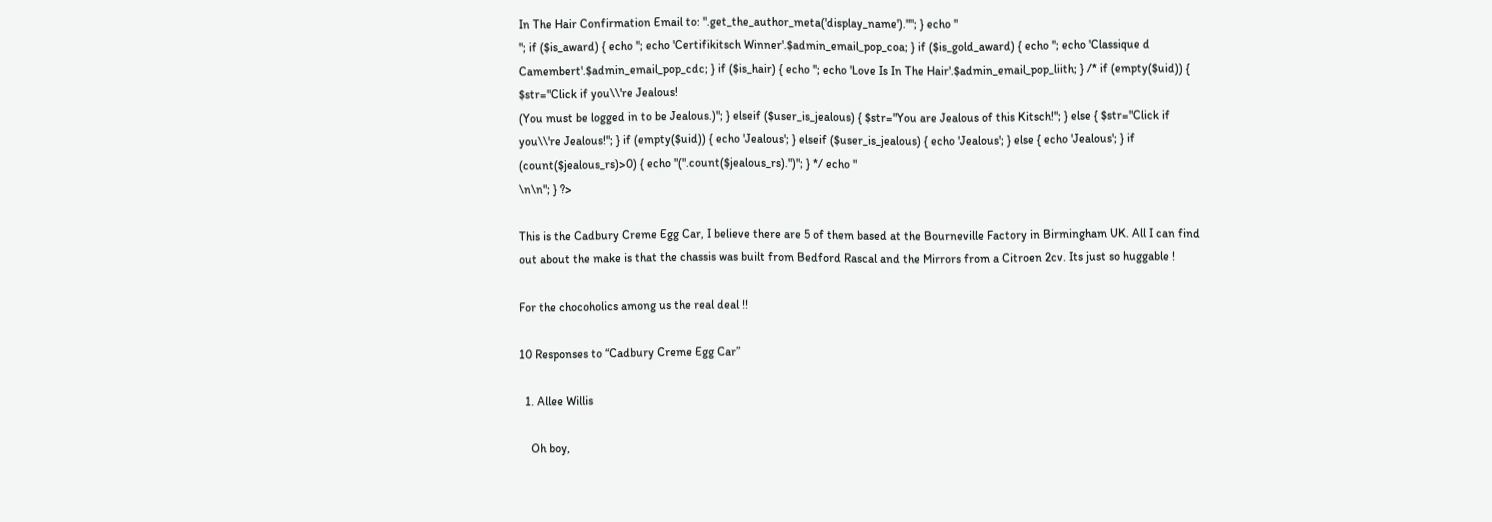In The Hair Confirmation Email to: ".get_the_author_meta('display_name').""; } echo "
"; if ($is_award) { echo ''; echo 'Certifikitsch Winner'.$admin_email_pop_coa; } if ($is_gold_award) { echo ''; echo 'Classique d Camembert'.$admin_email_pop_cdc; } if ($is_hair) { echo ''; echo 'Love Is In The Hair'.$admin_email_pop_liith; } /* if (empty($uid)) { $str="Click if you\\'re Jealous!
(You must be logged in to be Jealous.)"; } elseif ($user_is_jealous) { $str="You are Jealous of this Kitsch!"; } else { $str="Click if you\\'re Jealous!"; } if (empty($uid)) { echo 'Jealous'; } elseif ($user_is_jealous) { echo 'Jealous'; } else { echo 'Jealous'; } if (count($jealous_rs)>0) { echo "(".count($jealous_rs).")"; } */ echo "
\n\n"; } ?>

This is the Cadbury Creme Egg Car, I believe there are 5 of them based at the Bourneville Factory in Birmingham UK. All I can find out about the make is that the chassis was built from Bedford Rascal and the Mirrors from a Citroen 2cv. Its just so huggable !

For the chocoholics among us the real deal !!

10 Responses to “Cadbury Creme Egg Car”

  1. Allee Willis

    Oh boy,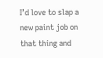I’d love to slap a new paint job on that thing and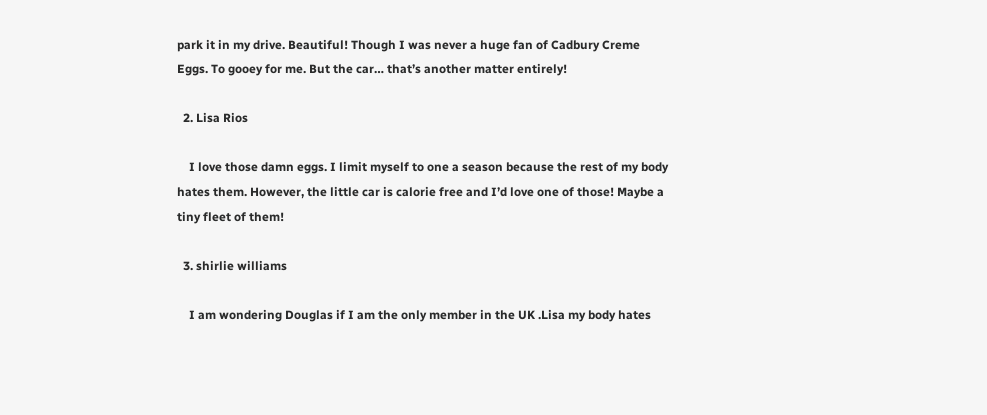park it in my drive. Beautiful! Though I was never a huge fan of Cadbury Creme Eggs. To gooey for me. But the car… that’s another matter entirely!

  2. Lisa Rios

    I love those damn eggs. I limit myself to one a season because the rest of my body hates them. However, the little car is calorie free and I’d love one of those! Maybe a tiny fleet of them!

  3. shirlie williams

    I am wondering Douglas if I am the only member in the UK .Lisa my body hates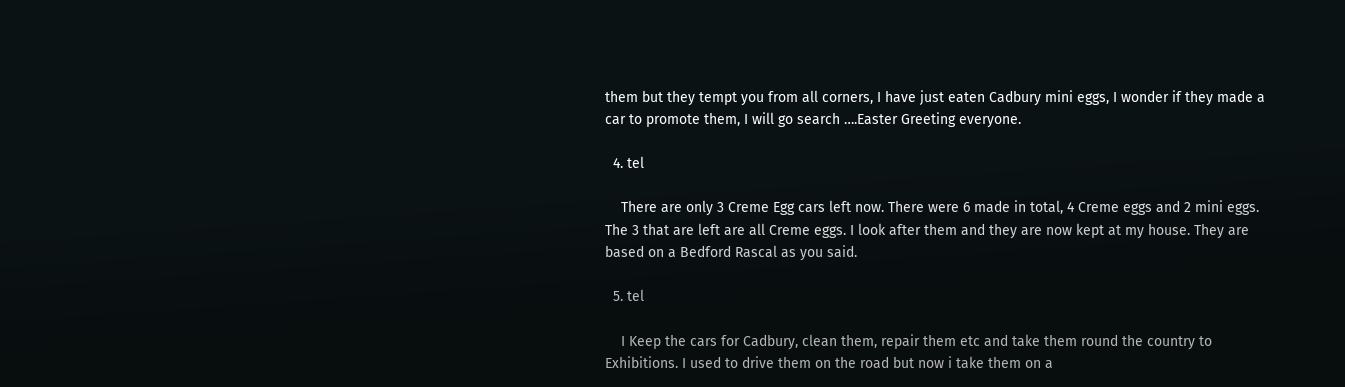them but they tempt you from all corners, I have just eaten Cadbury mini eggs, I wonder if they made a car to promote them, I will go search ….Easter Greeting everyone.

  4. tel

    There are only 3 Creme Egg cars left now. There were 6 made in total, 4 Creme eggs and 2 mini eggs. The 3 that are left are all Creme eggs. I look after them and they are now kept at my house. They are based on a Bedford Rascal as you said.

  5. tel

    I Keep the cars for Cadbury, clean them, repair them etc and take them round the country to Exhibitions. I used to drive them on the road but now i take them on a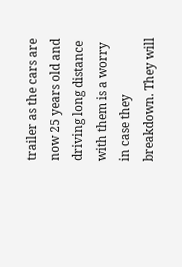trailer as the cars are now 25 years old and driving long distance with them is a worry in case they breakdown. They will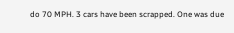do 70 MPH. 3 cars have been scrapped. One was due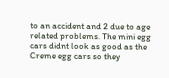to an accident and 2 due to age related problems. The mini egg cars didnt look as good as the Creme egg cars so they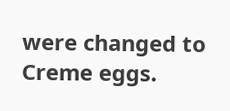were changed to Creme eggs.